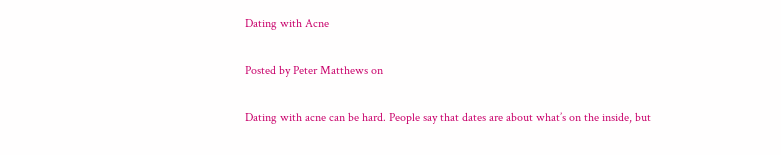Dating with Acne

Posted by Peter Matthews on

Dating with acne can be hard. People say that dates are about what’s on the inside, but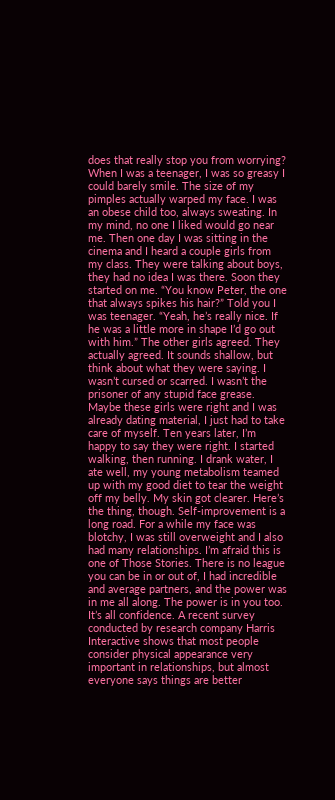does that really stop you from worrying? When I was a teenager, I was so greasy I could barely smile. The size of my pimples actually warped my face. I was an obese child too, always sweating. In my mind, no one I liked would go near me. Then one day I was sitting in the cinema and I heard a couple girls from my class. They were talking about boys, they had no idea I was there. Soon they started on me. “You know Peter, the one that always spikes his hair?” Told you I was teenager. “Yeah, he’s really nice. If he was a little more in shape I’d go out with him.” The other girls agreed. They actually agreed. It sounds shallow, but think about what they were saying. I wasn’t cursed or scarred. I wasn’t the prisoner of any stupid face grease. Maybe these girls were right and I was already dating material, I just had to take care of myself. Ten years later, I’m happy to say they were right. I started walking, then running. I drank water, I ate well, my young metabolism teamed up with my good diet to tear the weight off my belly. My skin got clearer. Here’s the thing, though. Self-improvement is a long road. For a while my face was blotchy, I was still overweight and I also had many relationships. I’m afraid this is one of Those Stories. There is no league you can be in or out of, I had incredible and average partners, and the power was in me all along. The power is in you too. It’s all confidence. A recent survey conducted by research company Harris Interactive shows that most people consider physical appearance very important in relationships, but almost everyone says things are better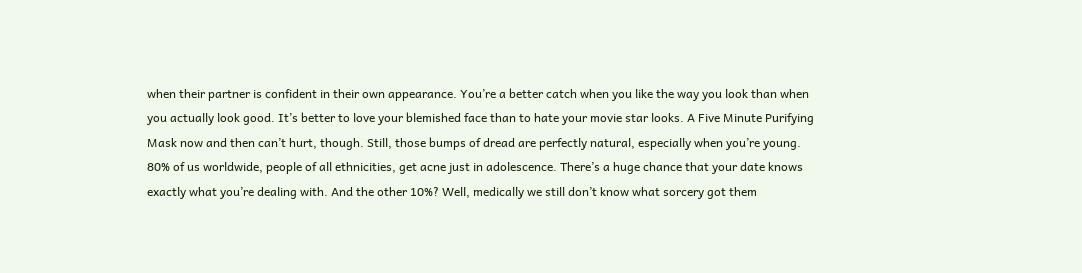when their partner is confident in their own appearance. You’re a better catch when you like the way you look than when you actually look good. It’s better to love your blemished face than to hate your movie star looks. A Five Minute Purifying Mask now and then can’t hurt, though. Still, those bumps of dread are perfectly natural, especially when you’re young. 80% of us worldwide, people of all ethnicities, get acne just in adolescence. There’s a huge chance that your date knows exactly what you’re dealing with. And the other 10%? Well, medically we still don’t know what sorcery got them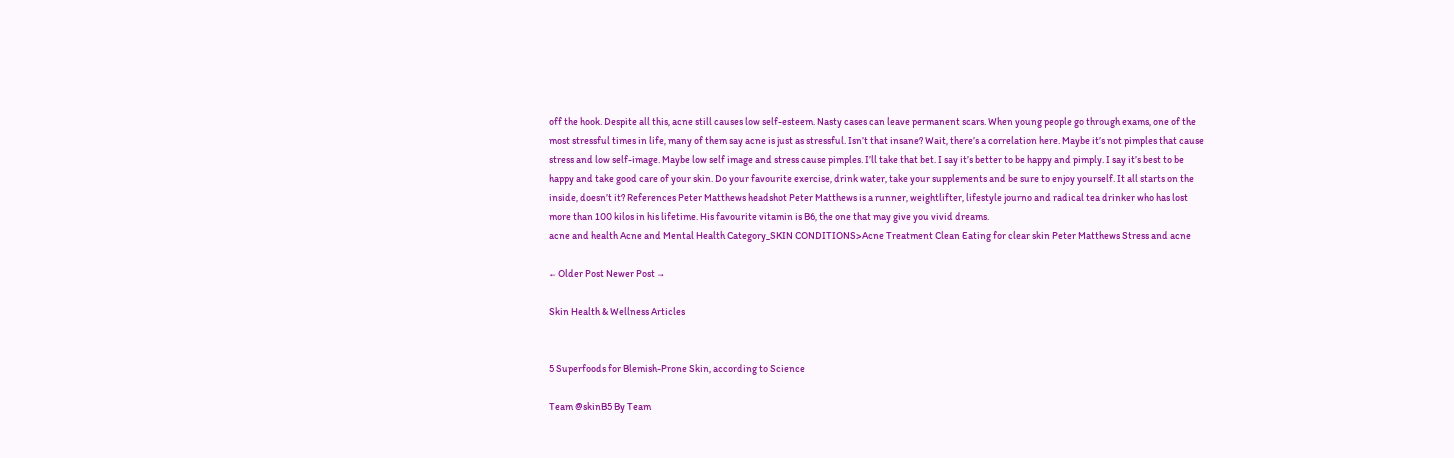off the hook. Despite all this, acne still causes low self-esteem. Nasty cases can leave permanent scars. When young people go through exams, one of the most stressful times in life, many of them say acne is just as stressful. Isn’t that insane? Wait, there’s a correlation here. Maybe it’s not pimples that cause stress and low self-image. Maybe low self image and stress cause pimples. I’ll take that bet. I say it’s better to be happy and pimply. I say it’s best to be happy and take good care of your skin. Do your favourite exercise, drink water, take your supplements and be sure to enjoy yourself. It all starts on the inside, doesn’t it? References Peter Matthews headshot Peter Matthews is a runner, weightlifter, lifestyle journo and radical tea drinker who has lost more than 100 kilos in his lifetime. His favourite vitamin is B6, the one that may give you vivid dreams.
acne and health Acne and Mental Health Category_SKIN CONDITIONS>Acne Treatment Clean Eating for clear skin Peter Matthews Stress and acne

← Older Post Newer Post →

Skin Health & Wellness Articles


5 Superfoods for Blemish-Prone Skin, according to Science

Team @skinB5 By Team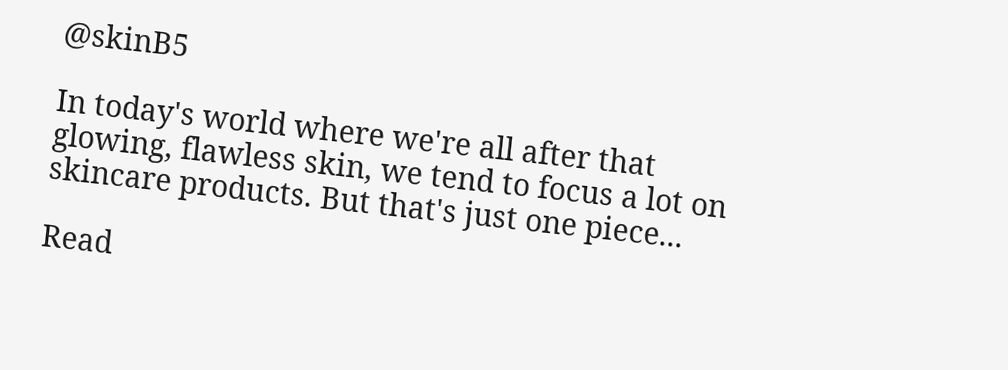@skinB5

In today's world where we're all after that glowing, flawless skin, we tend to focus a lot on skincare products. But that's just one piece...

Read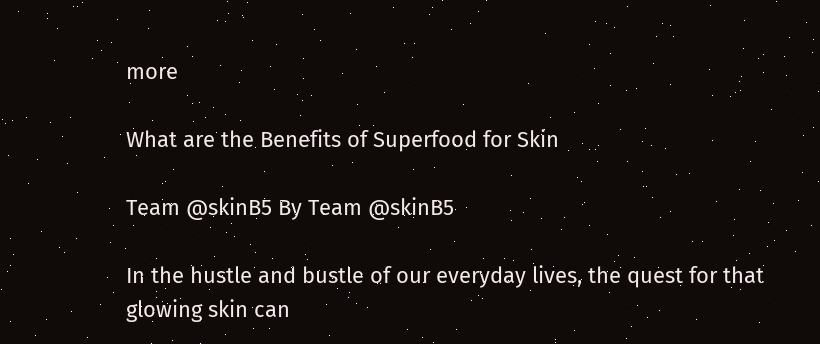more

What are the Benefits of Superfood for Skin

Team @skinB5 By Team @skinB5

In the hustle and bustle of our everyday lives, the quest for that glowing skin can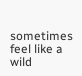sometimes feel like a wild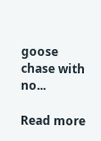goose chase with no...

Read more